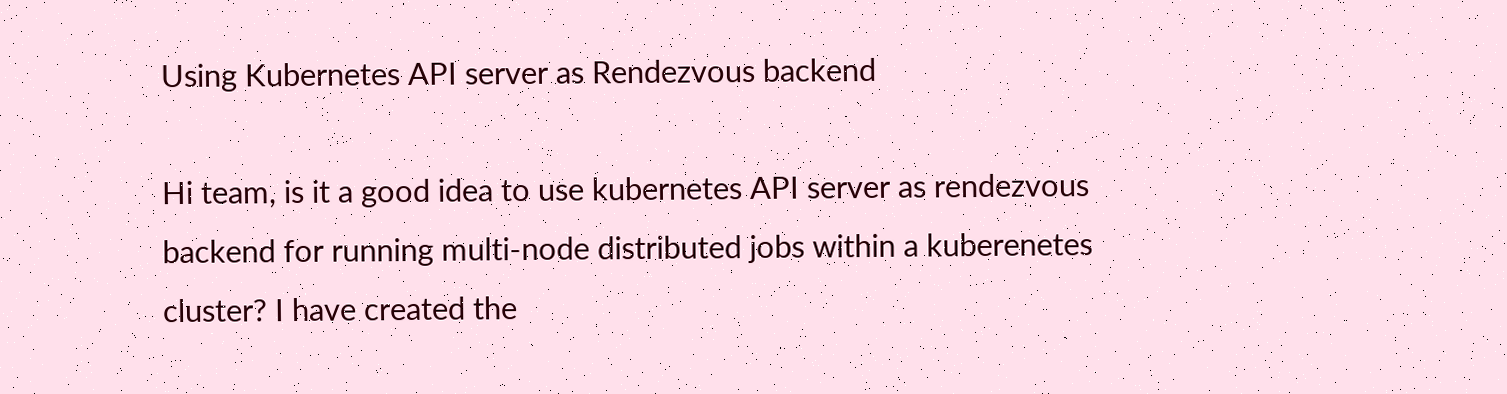Using Kubernetes API server as Rendezvous backend

Hi team, is it a good idea to use kubernetes API server as rendezvous backend for running multi-node distributed jobs within a kuberenetes cluster? I have created the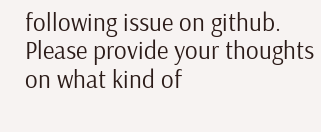following issue on github. Please provide your thoughts on what kind of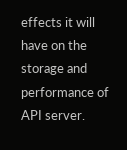effects it will have on the storage and performance of API server.